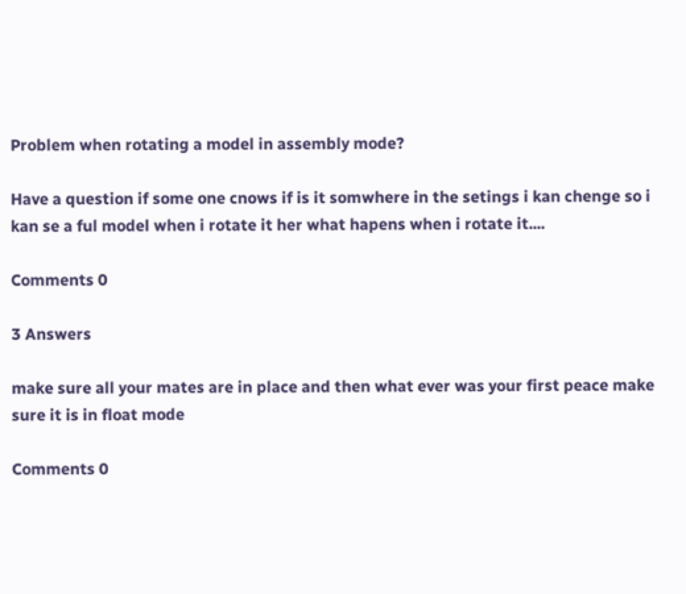Problem when rotating a model in assembly mode?

Have a question if some one cnows if is it somwhere in the setings i kan chenge so i kan se a ful model when i rotate it her what hapens when i rotate it....

Comments 0

3 Answers

make sure all your mates are in place and then what ever was your first peace make sure it is in float mode

Comments 0